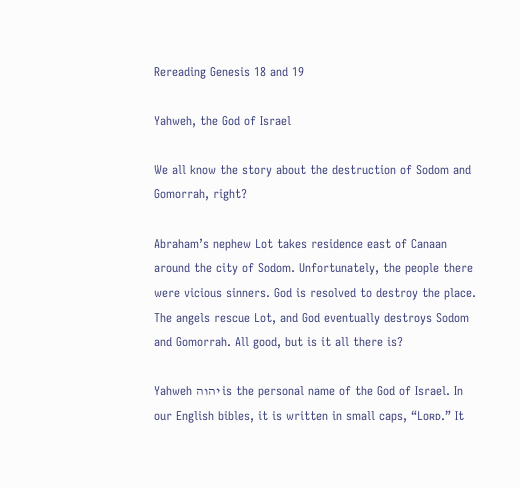Rereading Genesis 18 and 19

Yahweh, the God of Israel

We all know the story about the destruction of Sodom and Gomorrah, right?

Abraham’s nephew Lot takes residence east of Canaan around the city of Sodom. Unfortunately, the people there were vicious sinners. God is resolved to destroy the place. The angels rescue Lot, and God eventually destroys Sodom and Gomorrah. All good, but is it all there is?

Yahweh יהוה is the personal name of the God of Israel. In our English bibles, it is written in small caps, “Lᴏʀᴅ.” It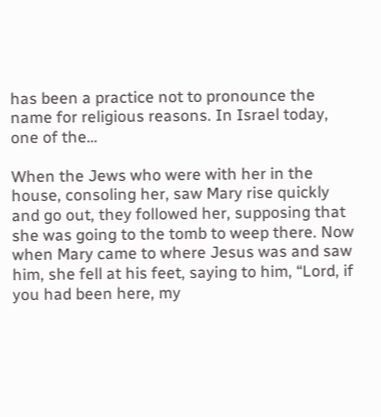has been a practice not to pronounce the name for religious reasons. In Israel today, one of the…

When the Jews who were with her in the house, consoling her, saw Mary rise quickly and go out, they followed her, supposing that she was going to the tomb to weep there. Now when Mary came to where Jesus was and saw him, she fell at his feet, saying to him, “Lord, if you had been here, my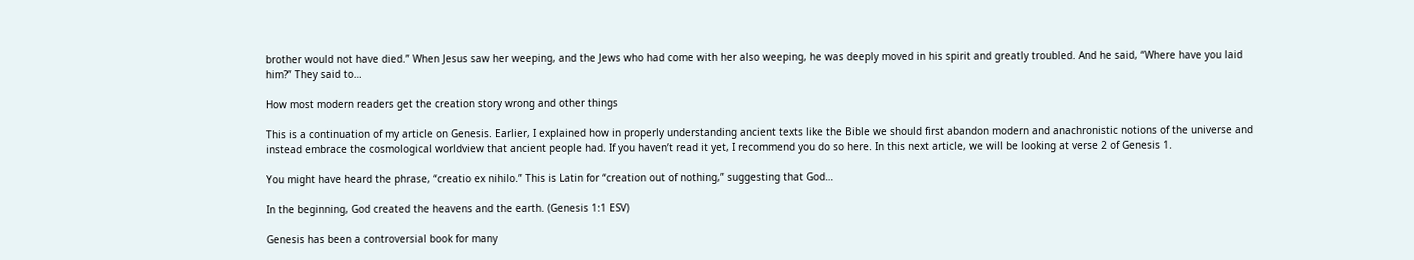brother would not have died.” When Jesus saw her weeping, and the Jews who had come with her also weeping, he was deeply moved in his spirit and greatly troubled. And he said, “Where have you laid him?” They said to…

How most modern readers get the creation story wrong and other things

This is a continuation of my article on Genesis. Earlier, I explained how in properly understanding ancient texts like the Bible we should first abandon modern and anachronistic notions of the universe and instead embrace the cosmological worldview that ancient people had. If you haven’t read it yet, I recommend you do so here. In this next article, we will be looking at verse 2 of Genesis 1.

You might have heard the phrase, “creatio ex nihilo.” This is Latin for “creation out of nothing,” suggesting that God…

In the beginning, God created the heavens and the earth. (Genesis 1:1 ESV)

Genesis has been a controversial book for many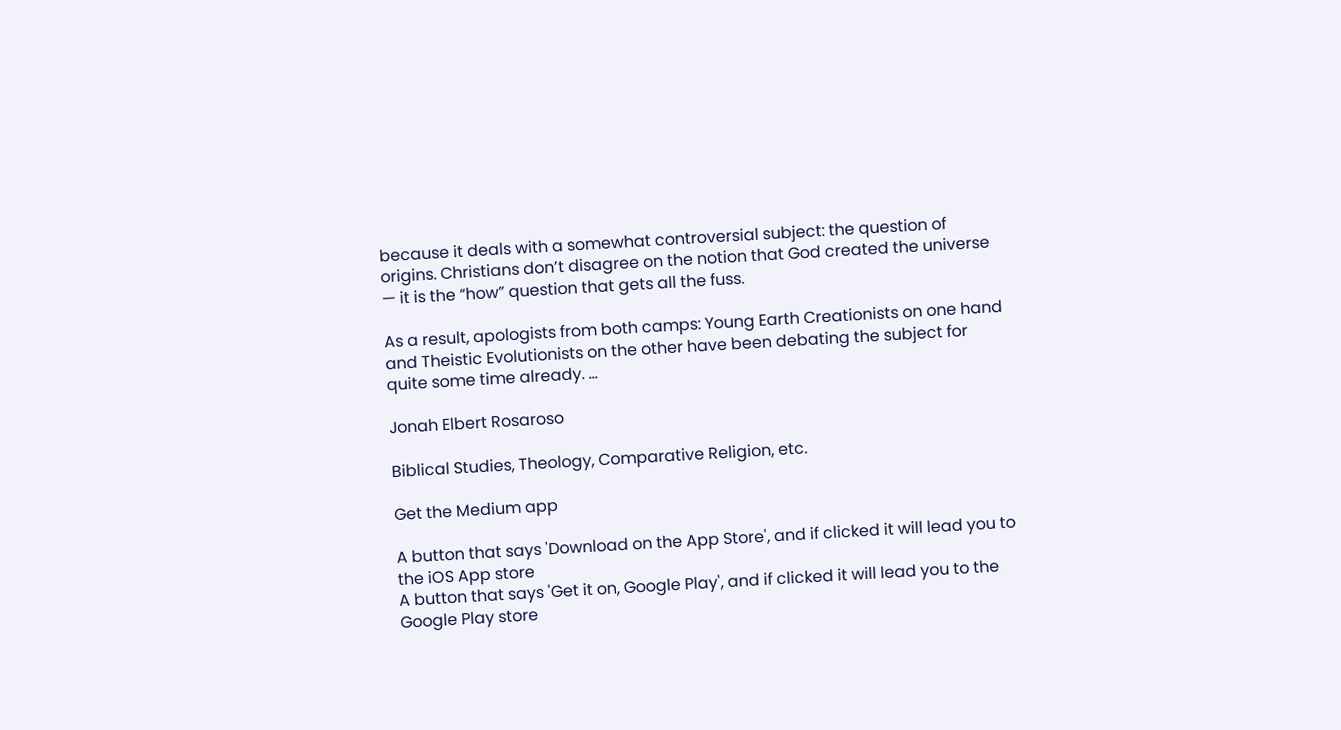because it deals with a somewhat controversial subject: the question of origins. Christians don’t disagree on the notion that God created the universe — it is the “how” question that gets all the fuss.

As a result, apologists from both camps: Young Earth Creationists on one hand and Theistic Evolutionists on the other have been debating the subject for quite some time already. …

Jonah Elbert Rosaroso

Biblical Studies, Theology, Comparative Religion, etc.

Get the Medium app

A button that says 'Download on the App Store', and if clicked it will lead you to the iOS App store
A button that says 'Get it on, Google Play', and if clicked it will lead you to the Google Play store